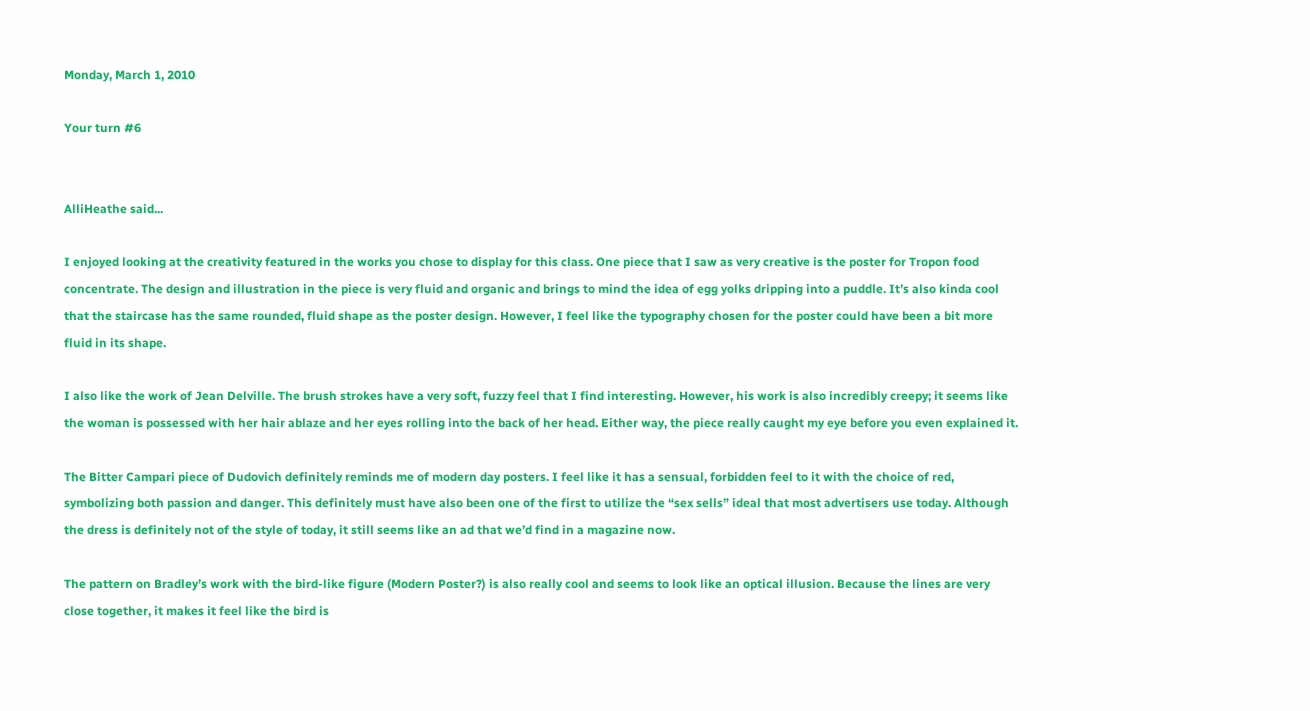Monday, March 1, 2010

Your turn #6


AlliHeathe said...

I enjoyed looking at the creativity featured in the works you chose to display for this class. One piece that I saw as very creative is the poster for Tropon food concentrate. The design and illustration in the piece is very fluid and organic and brings to mind the idea of egg yolks dripping into a puddle. It’s also kinda cool that the staircase has the same rounded, fluid shape as the poster design. However, I feel like the typography chosen for the poster could have been a bit more fluid in its shape.

I also like the work of Jean Delville. The brush strokes have a very soft, fuzzy feel that I find interesting. However, his work is also incredibly creepy; it seems like the woman is possessed with her hair ablaze and her eyes rolling into the back of her head. Either way, the piece really caught my eye before you even explained it.

The Bitter Campari piece of Dudovich definitely reminds me of modern day posters. I feel like it has a sensual, forbidden feel to it with the choice of red, symbolizing both passion and danger. This definitely must have also been one of the first to utilize the “sex sells” ideal that most advertisers use today. Although the dress is definitely not of the style of today, it still seems like an ad that we’d find in a magazine now.

The pattern on Bradley’s work with the bird-like figure (Modern Poster?) is also really cool and seems to look like an optical illusion. Because the lines are very close together, it makes it feel like the bird is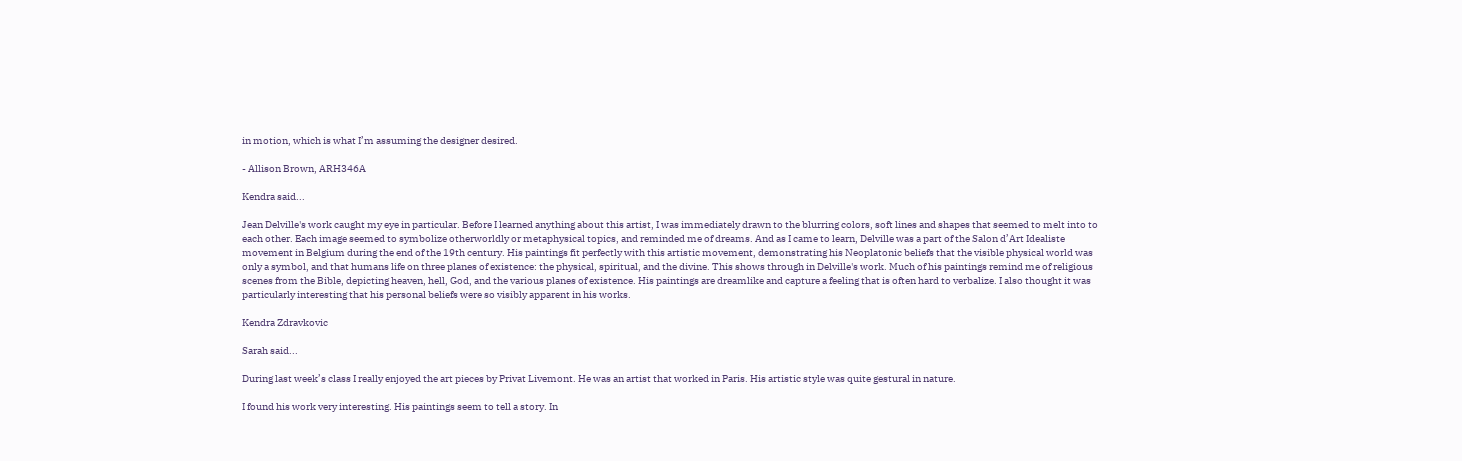in motion, which is what I’m assuming the designer desired.

- Allison Brown, ARH346A

Kendra said...

Jean Delville's work caught my eye in particular. Before I learned anything about this artist, I was immediately drawn to the blurring colors, soft lines and shapes that seemed to melt into to each other. Each image seemed to symbolize otherworldly or metaphysical topics, and reminded me of dreams. And as I came to learn, Delville was a part of the Salon d’Art Idealiste movement in Belgium during the end of the 19th century. His paintings fit perfectly with this artistic movement, demonstrating his Neoplatonic beliefs that the visible physical world was only a symbol, and that humans life on three planes of existence: the physical, spiritual, and the divine. This shows through in Delville's work. Much of his paintings remind me of religious scenes from the Bible, depicting heaven, hell, God, and the various planes of existence. His paintings are dreamlike and capture a feeling that is often hard to verbalize. I also thought it was particularly interesting that his personal beliefs were so visibly apparent in his works.

Kendra Zdravkovic

Sarah said...

During last week’s class I really enjoyed the art pieces by Privat Livemont. He was an artist that worked in Paris. His artistic style was quite gestural in nature.

I found his work very interesting. His paintings seem to tell a story. In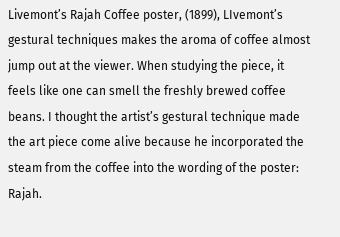Livemont’s Rajah Coffee poster, (1899), LIvemont’s gestural techniques makes the aroma of coffee almost jump out at the viewer. When studying the piece, it feels like one can smell the freshly brewed coffee beans. I thought the artist’s gestural technique made the art piece come alive because he incorporated the steam from the coffee into the wording of the poster: Rajah.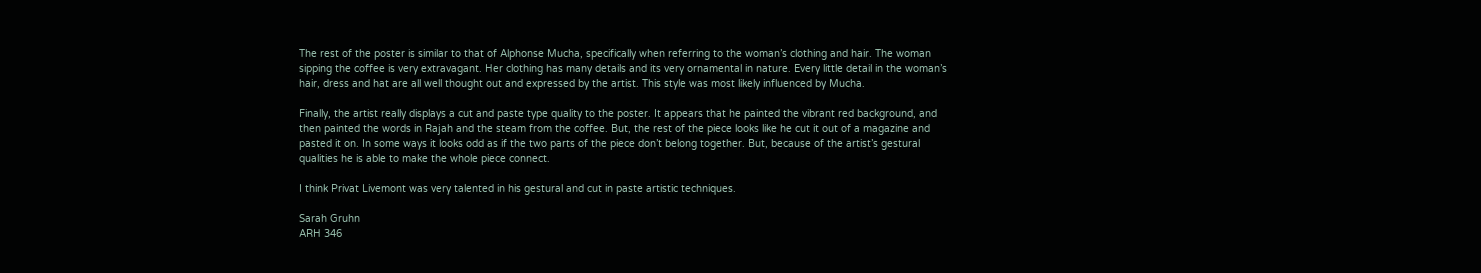The rest of the poster is similar to that of Alphonse Mucha, specifically when referring to the woman’s clothing and hair. The woman sipping the coffee is very extravagant. Her clothing has many details and its very ornamental in nature. Every little detail in the woman’s hair, dress and hat are all well thought out and expressed by the artist. This style was most likely influenced by Mucha.

Finally, the artist really displays a cut and paste type quality to the poster. It appears that he painted the vibrant red background, and then painted the words in Rajah and the steam from the coffee. But, the rest of the piece looks like he cut it out of a magazine and pasted it on. In some ways it looks odd as if the two parts of the piece don’t belong together. But, because of the artist’s gestural qualities he is able to make the whole piece connect.

I think Privat Livemont was very talented in his gestural and cut in paste artistic techniques.

Sarah Gruhn
ARH 346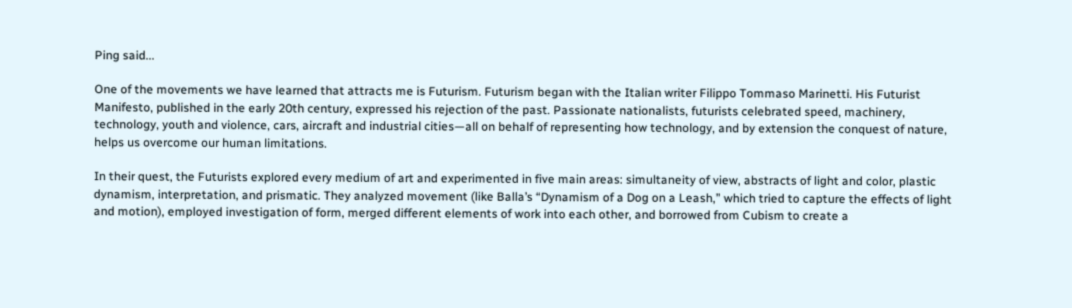Ping said...

One of the movements we have learned that attracts me is Futurism. Futurism began with the Italian writer Filippo Tommaso Marinetti. His Futurist Manifesto, published in the early 20th century, expressed his rejection of the past. Passionate nationalists, futurists celebrated speed, machinery, technology, youth and violence, cars, aircraft and industrial cities—all on behalf of representing how technology, and by extension the conquest of nature, helps us overcome our human limitations.

In their quest, the Futurists explored every medium of art and experimented in five main areas: simultaneity of view, abstracts of light and color, plastic dynamism, interpretation, and prismatic. They analyzed movement (like Balla’s “Dynamism of a Dog on a Leash,” which tried to capture the effects of light and motion), employed investigation of form, merged different elements of work into each other, and borrowed from Cubism to create a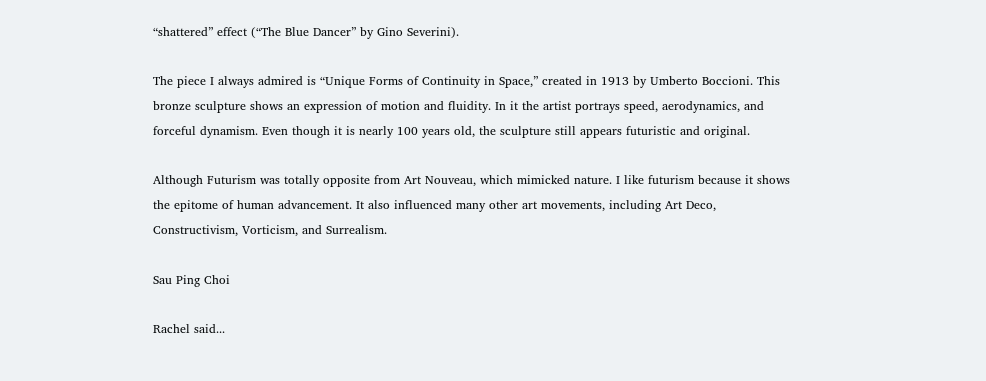“shattered” effect (“The Blue Dancer” by Gino Severini).

The piece I always admired is “Unique Forms of Continuity in Space,” created in 1913 by Umberto Boccioni. This bronze sculpture shows an expression of motion and fluidity. In it the artist portrays speed, aerodynamics, and forceful dynamism. Even though it is nearly 100 years old, the sculpture still appears futuristic and original.

Although Futurism was totally opposite from Art Nouveau, which mimicked nature. I like futurism because it shows the epitome of human advancement. It also influenced many other art movements, including Art Deco, Constructivism, Vorticism, and Surrealism.

Sau Ping Choi

Rachel said...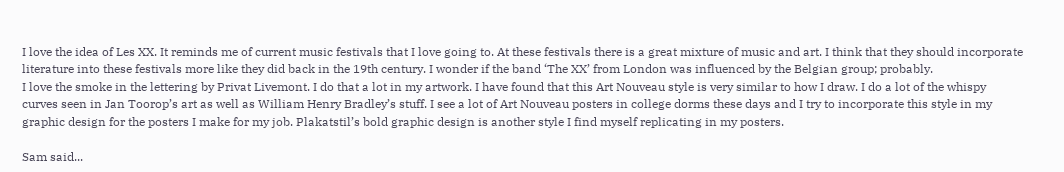I love the idea of Les XX. It reminds me of current music festivals that I love going to. At these festivals there is a great mixture of music and art. I think that they should incorporate literature into these festivals more like they did back in the 19th century. I wonder if the band ‘The XX’ from London was influenced by the Belgian group; probably.
I love the smoke in the lettering by Privat Livemont. I do that a lot in my artwork. I have found that this Art Nouveau style is very similar to how I draw. I do a lot of the whispy curves seen in Jan Toorop’s art as well as William Henry Bradley’s stuff. I see a lot of Art Nouveau posters in college dorms these days and I try to incorporate this style in my graphic design for the posters I make for my job. Plakatstil’s bold graphic design is another style I find myself replicating in my posters.

Sam said...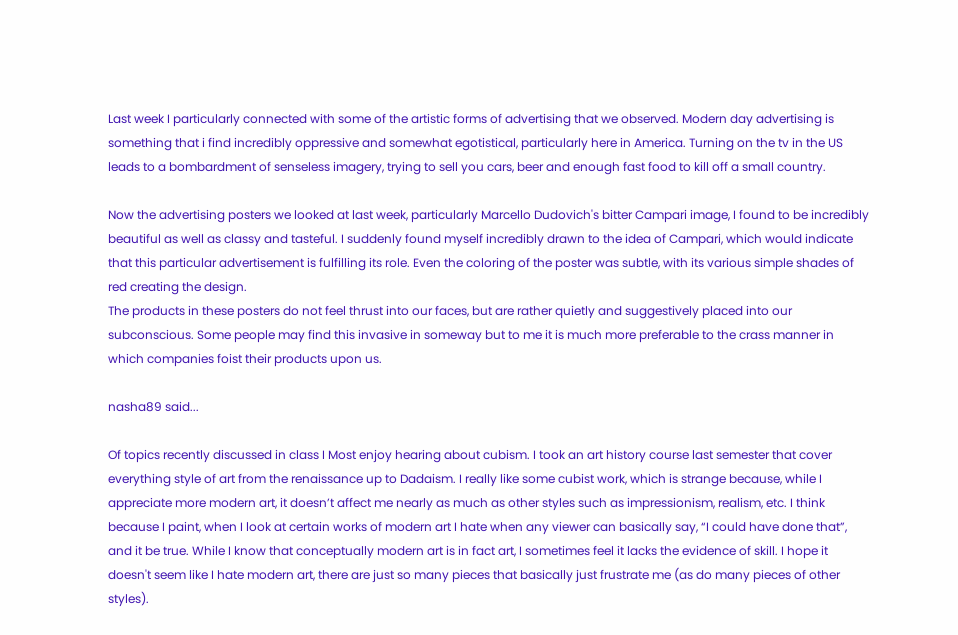Last week I particularly connected with some of the artistic forms of advertising that we observed. Modern day advertising is something that i find incredibly oppressive and somewhat egotistical, particularly here in America. Turning on the tv in the US leads to a bombardment of senseless imagery, trying to sell you cars, beer and enough fast food to kill off a small country.

Now the advertising posters we looked at last week, particularly Marcello Dudovich's bitter Campari image, I found to be incredibly beautiful as well as classy and tasteful. I suddenly found myself incredibly drawn to the idea of Campari, which would indicate that this particular advertisement is fulfilling its role. Even the coloring of the poster was subtle, with its various simple shades of red creating the design.
The products in these posters do not feel thrust into our faces, but are rather quietly and suggestively placed into our subconscious. Some people may find this invasive in someway but to me it is much more preferable to the crass manner in which companies foist their products upon us.

nasha89 said...

Of topics recently discussed in class I Most enjoy hearing about cubism. I took an art history course last semester that cover everything style of art from the renaissance up to Dadaism. I really like some cubist work, which is strange because, while I appreciate more modern art, it doesn’t affect me nearly as much as other styles such as impressionism, realism, etc. I think because I paint, when I look at certain works of modern art I hate when any viewer can basically say, “I could have done that”, and it be true. While I know that conceptually modern art is in fact art, I sometimes feel it lacks the evidence of skill. I hope it doesn't seem like I hate modern art, there are just so many pieces that basically just frustrate me (as do many pieces of other styles).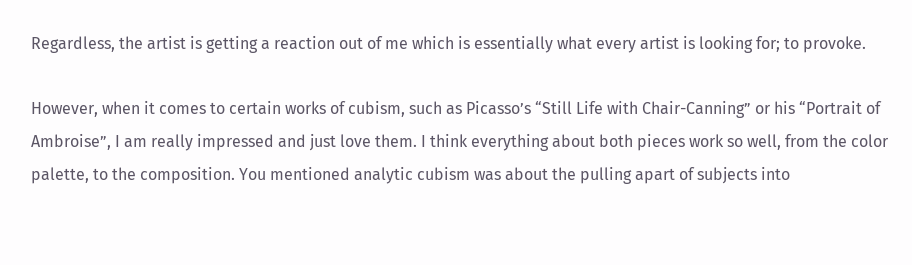Regardless, the artist is getting a reaction out of me which is essentially what every artist is looking for; to provoke.

However, when it comes to certain works of cubism, such as Picasso’s “Still Life with Chair-Canning” or his “Portrait of Ambroise”, I am really impressed and just love them. I think everything about both pieces work so well, from the color palette, to the composition. You mentioned analytic cubism was about the pulling apart of subjects into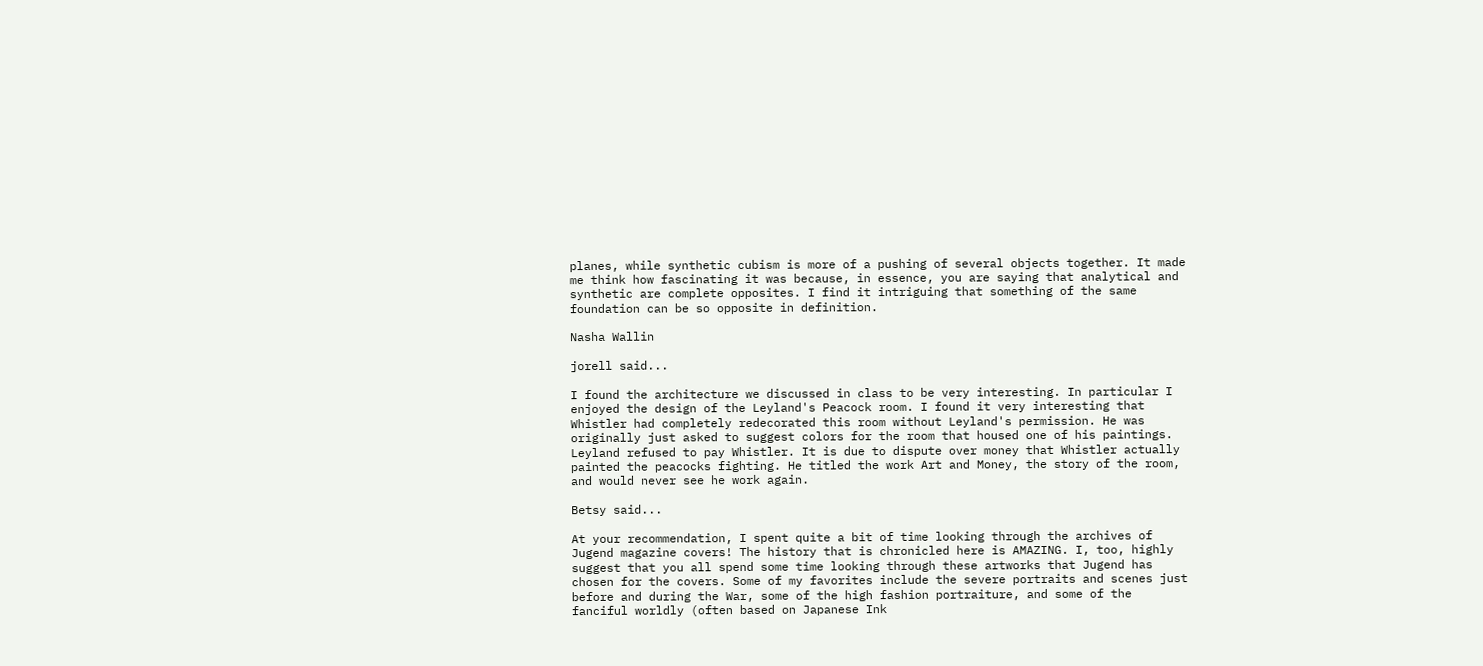planes, while synthetic cubism is more of a pushing of several objects together. It made me think how fascinating it was because, in essence, you are saying that analytical and synthetic are complete opposites. I find it intriguing that something of the same foundation can be so opposite in definition.

Nasha Wallin

jorell said...

I found the architecture we discussed in class to be very interesting. In particular I enjoyed the design of the Leyland's Peacock room. I found it very interesting that Whistler had completely redecorated this room without Leyland's permission. He was originally just asked to suggest colors for the room that housed one of his paintings. Leyland refused to pay Whistler. It is due to dispute over money that Whistler actually painted the peacocks fighting. He titled the work Art and Money, the story of the room, and would never see he work again.

Betsy said...

At your recommendation, I spent quite a bit of time looking through the archives of Jugend magazine covers! The history that is chronicled here is AMAZING. I, too, highly suggest that you all spend some time looking through these artworks that Jugend has chosen for the covers. Some of my favorites include the severe portraits and scenes just before and during the War, some of the high fashion portraiture, and some of the fanciful worldly (often based on Japanese Ink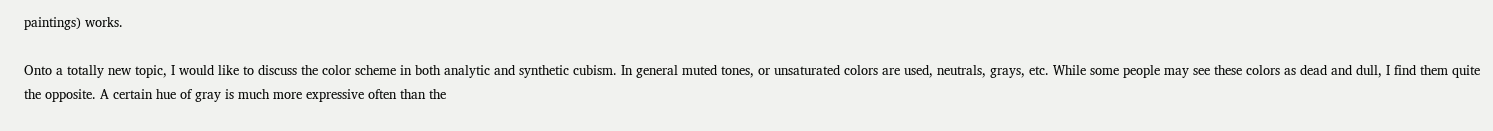paintings) works.

Onto a totally new topic, I would like to discuss the color scheme in both analytic and synthetic cubism. In general muted tones, or unsaturated colors are used, neutrals, grays, etc. While some people may see these colors as dead and dull, I find them quite the opposite. A certain hue of gray is much more expressive often than the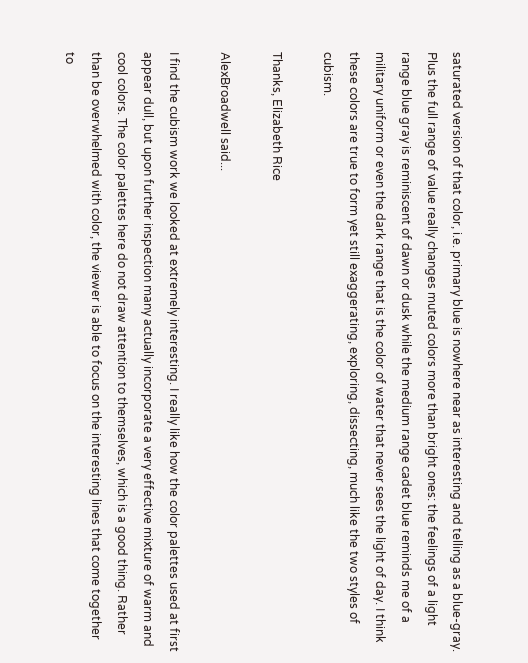saturated version of that color, i.e. primary blue is nowhere near as interesting and telling as a blue-gray. Plus the full range of value really changes muted colors more than bright ones: the feelings of a light range blue gray is reminiscent of dawn or dusk while the medium range cadet blue reminds me of a military uniform or even the dark range that is the color of water that never sees the light of day. I think these colors are true to form yet still exaggerating, exploring, dissecting, much like the two styles of cubism.

Thanks, Elizabeth Rice

AlexBroadwell said...

I find the cubism work we looked at extremely interesting. I really like how the color palettes used at first appear dull, but upon further inspection many actually incorporate a very effective mixture of warm and cool colors. The color palettes here do not draw attention to themselves, which is a good thing. Rather than be overwhelmed with color, the viewer is able to focus on the interesting lines that come together to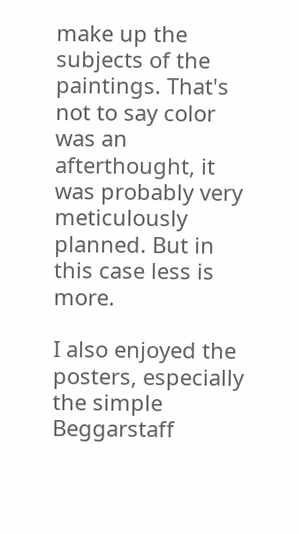make up the subjects of the paintings. That's not to say color was an afterthought, it was probably very meticulously planned. But in this case less is more.

I also enjoyed the posters, especially the simple Beggarstaff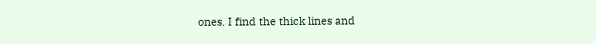ones. I find the thick lines and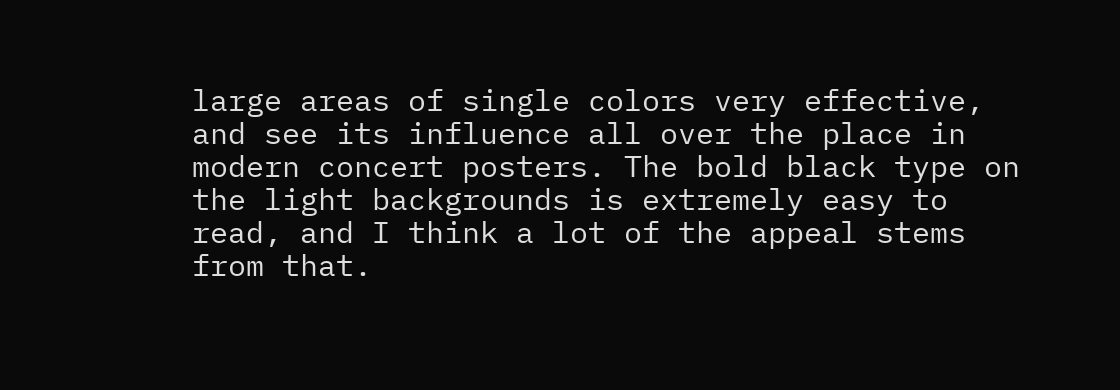large areas of single colors very effective, and see its influence all over the place in modern concert posters. The bold black type on the light backgrounds is extremely easy to read, and I think a lot of the appeal stems from that.